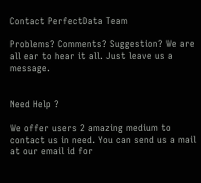Contact PerfectData Team

Problems? Comments? Suggestion? We are all ear to hear it all. Just leave us a message.


Need Help ?

We offer users 2 amazing medium to contact us in need. You can send us a mail at our email id for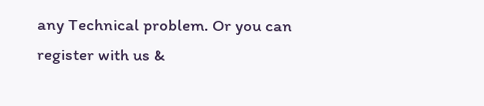any Technical problem. Or you can register with us &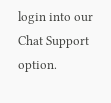login into our Chat Support option.